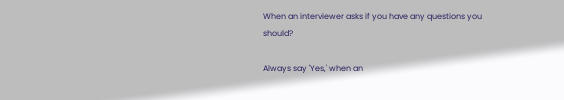When an interviewer asks if you have any questions you should?

Always say 'Yes,' when an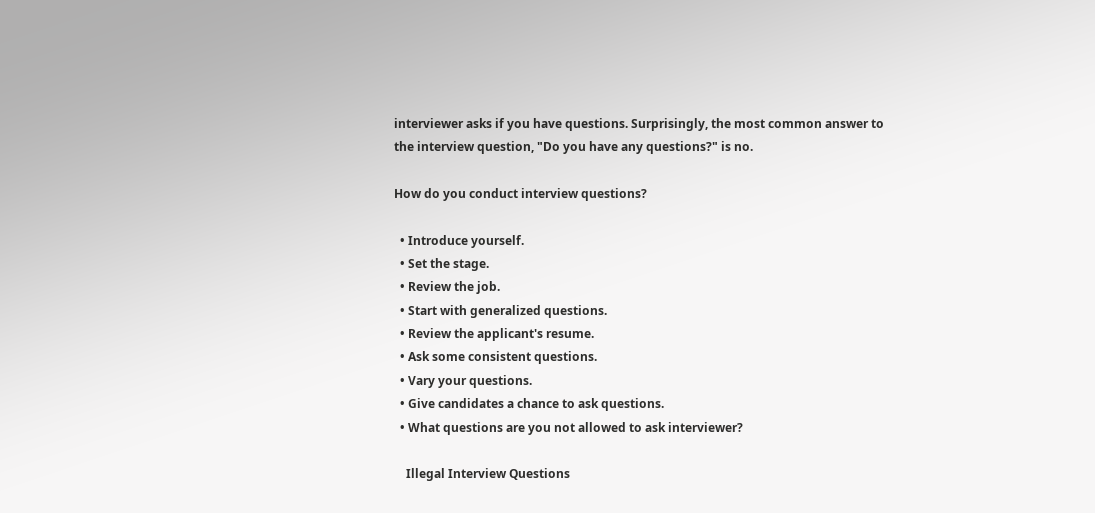interviewer asks if you have questions. Surprisingly, the most common answer to the interview question, "Do you have any questions?" is no.

How do you conduct interview questions?

  • Introduce yourself.
  • Set the stage.
  • Review the job.
  • Start with generalized questions.
  • Review the applicant's resume.
  • Ask some consistent questions.
  • Vary your questions.
  • Give candidates a chance to ask questions.
  • What questions are you not allowed to ask interviewer?

    Illegal Interview Questions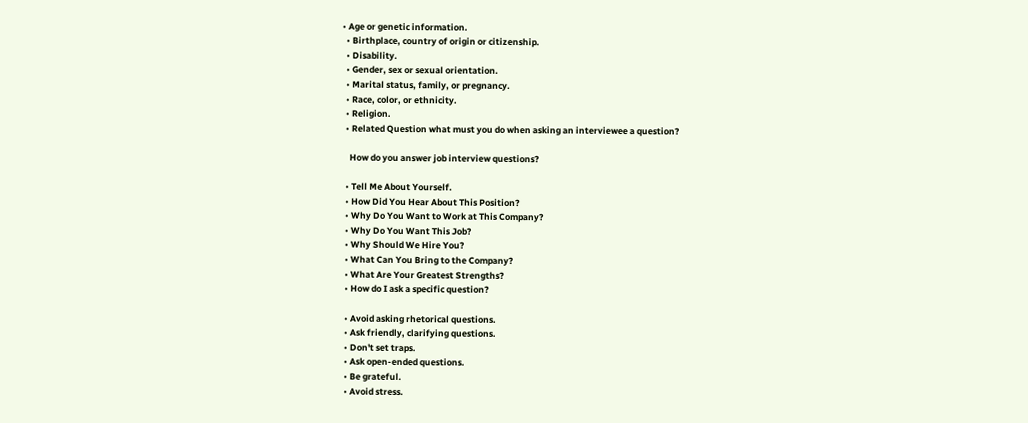• Age or genetic information.
  • Birthplace, country of origin or citizenship.
  • Disability.
  • Gender, sex or sexual orientation.
  • Marital status, family, or pregnancy.
  • Race, color, or ethnicity.
  • Religion.
  • Related Question what must you do when asking an interviewee a question?

    How do you answer job interview questions?

  • Tell Me About Yourself.
  • How Did You Hear About This Position?
  • Why Do You Want to Work at This Company?
  • Why Do You Want This Job?
  • Why Should We Hire You?
  • What Can You Bring to the Company?
  • What Are Your Greatest Strengths?
  • How do I ask a specific question?

  • Avoid asking rhetorical questions.
  • Ask friendly, clarifying questions.
  • Don't set traps.
  • Ask open-ended questions.
  • Be grateful.
  • Avoid stress.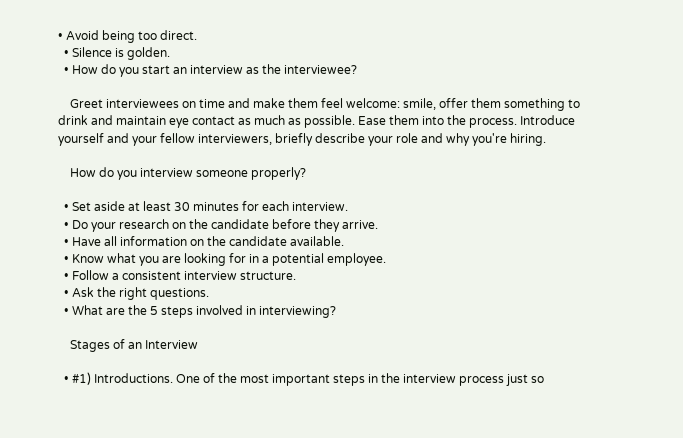• Avoid being too direct.
  • Silence is golden.
  • How do you start an interview as the interviewee?

    Greet interviewees on time and make them feel welcome: smile, offer them something to drink and maintain eye contact as much as possible. Ease them into the process. Introduce yourself and your fellow interviewers, briefly describe your role and why you're hiring.

    How do you interview someone properly?

  • Set aside at least 30 minutes for each interview.
  • Do your research on the candidate before they arrive.
  • Have all information on the candidate available.
  • Know what you are looking for in a potential employee.
  • Follow a consistent interview structure.
  • Ask the right questions.
  • What are the 5 steps involved in interviewing?

    Stages of an Interview

  • #1) Introductions. One of the most important steps in the interview process just so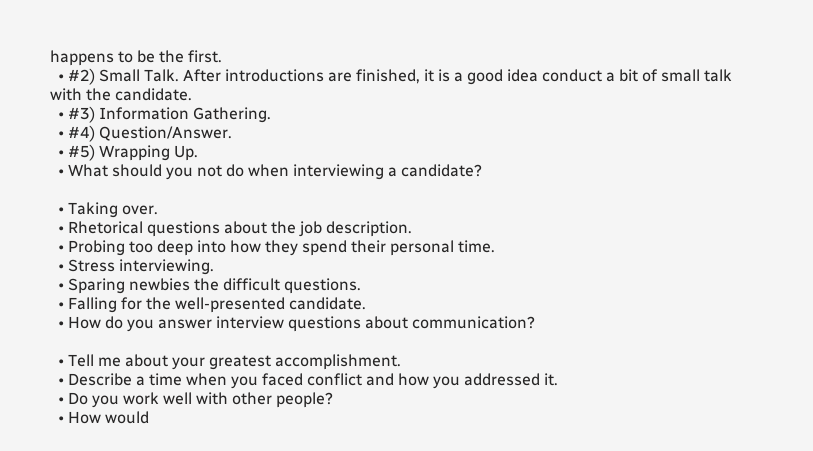happens to be the first.
  • #2) Small Talk. After introductions are finished, it is a good idea conduct a bit of small talk with the candidate.
  • #3) Information Gathering.
  • #4) Question/Answer.
  • #5) Wrapping Up.
  • What should you not do when interviewing a candidate?

  • Taking over.
  • Rhetorical questions about the job description.
  • Probing too deep into how they spend their personal time.
  • Stress interviewing.
  • Sparing newbies the difficult questions.
  • Falling for the well-presented candidate.
  • How do you answer interview questions about communication?

  • Tell me about your greatest accomplishment.
  • Describe a time when you faced conflict and how you addressed it.
  • Do you work well with other people?
  • How would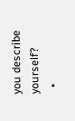you describe yourself?
  •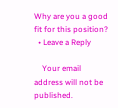Why are you a good fit for this position?
  • Leave a Reply

    Your email address will not be published.